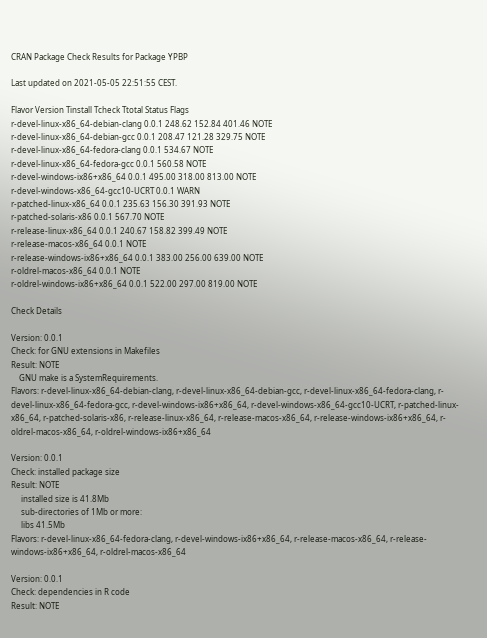CRAN Package Check Results for Package YPBP

Last updated on 2021-05-05 22:51:55 CEST.

Flavor Version Tinstall Tcheck Ttotal Status Flags
r-devel-linux-x86_64-debian-clang 0.0.1 248.62 152.84 401.46 NOTE
r-devel-linux-x86_64-debian-gcc 0.0.1 208.47 121.28 329.75 NOTE
r-devel-linux-x86_64-fedora-clang 0.0.1 534.67 NOTE
r-devel-linux-x86_64-fedora-gcc 0.0.1 560.58 NOTE
r-devel-windows-ix86+x86_64 0.0.1 495.00 318.00 813.00 NOTE
r-devel-windows-x86_64-gcc10-UCRT 0.0.1 WARN
r-patched-linux-x86_64 0.0.1 235.63 156.30 391.93 NOTE
r-patched-solaris-x86 0.0.1 567.70 NOTE
r-release-linux-x86_64 0.0.1 240.67 158.82 399.49 NOTE
r-release-macos-x86_64 0.0.1 NOTE
r-release-windows-ix86+x86_64 0.0.1 383.00 256.00 639.00 NOTE
r-oldrel-macos-x86_64 0.0.1 NOTE
r-oldrel-windows-ix86+x86_64 0.0.1 522.00 297.00 819.00 NOTE

Check Details

Version: 0.0.1
Check: for GNU extensions in Makefiles
Result: NOTE
    GNU make is a SystemRequirements.
Flavors: r-devel-linux-x86_64-debian-clang, r-devel-linux-x86_64-debian-gcc, r-devel-linux-x86_64-fedora-clang, r-devel-linux-x86_64-fedora-gcc, r-devel-windows-ix86+x86_64, r-devel-windows-x86_64-gcc10-UCRT, r-patched-linux-x86_64, r-patched-solaris-x86, r-release-linux-x86_64, r-release-macos-x86_64, r-release-windows-ix86+x86_64, r-oldrel-macos-x86_64, r-oldrel-windows-ix86+x86_64

Version: 0.0.1
Check: installed package size
Result: NOTE
     installed size is 41.8Mb
     sub-directories of 1Mb or more:
     libs 41.5Mb
Flavors: r-devel-linux-x86_64-fedora-clang, r-devel-windows-ix86+x86_64, r-release-macos-x86_64, r-release-windows-ix86+x86_64, r-oldrel-macos-x86_64

Version: 0.0.1
Check: dependencies in R code
Result: NOTE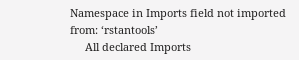Namespace in Imports field not imported from: ‘rstantools’
     All declared Imports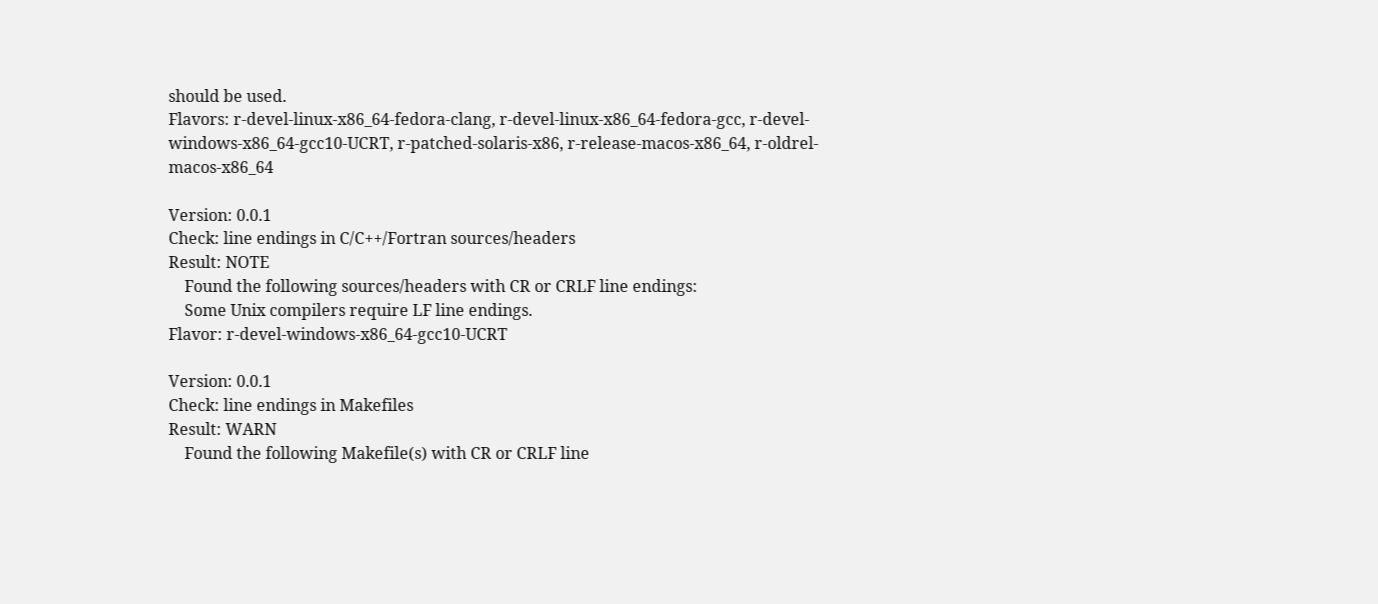should be used.
Flavors: r-devel-linux-x86_64-fedora-clang, r-devel-linux-x86_64-fedora-gcc, r-devel-windows-x86_64-gcc10-UCRT, r-patched-solaris-x86, r-release-macos-x86_64, r-oldrel-macos-x86_64

Version: 0.0.1
Check: line endings in C/C++/Fortran sources/headers
Result: NOTE
    Found the following sources/headers with CR or CRLF line endings:
    Some Unix compilers require LF line endings.
Flavor: r-devel-windows-x86_64-gcc10-UCRT

Version: 0.0.1
Check: line endings in Makefiles
Result: WARN
    Found the following Makefile(s) with CR or CRLF line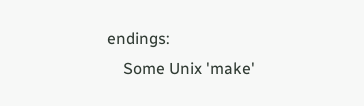endings:
    Some Unix 'make'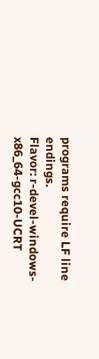programs require LF line endings.
Flavor: r-devel-windows-x86_64-gcc10-UCRT